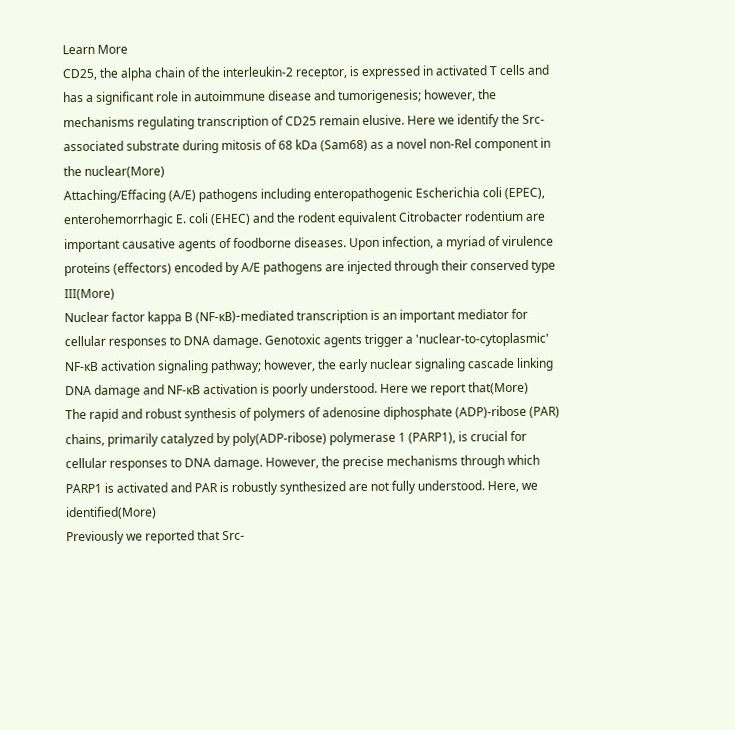Learn More
CD25, the alpha chain of the interleukin-2 receptor, is expressed in activated T cells and has a significant role in autoimmune disease and tumorigenesis; however, the mechanisms regulating transcription of CD25 remain elusive. Here we identify the Src-associated substrate during mitosis of 68 kDa (Sam68) as a novel non-Rel component in the nuclear(More)
Attaching/Effacing (A/E) pathogens including enteropathogenic Escherichia coli (EPEC), enterohemorrhagic E. coli (EHEC) and the rodent equivalent Citrobacter rodentium are important causative agents of foodborne diseases. Upon infection, a myriad of virulence proteins (effectors) encoded by A/E pathogens are injected through their conserved type III(More)
Nuclear factor kappa B (NF-κB)-mediated transcription is an important mediator for cellular responses to DNA damage. Genotoxic agents trigger a 'nuclear-to-cytoplasmic' NF-κB activation signaling pathway; however, the early nuclear signaling cascade linking DNA damage and NF-κB activation is poorly understood. Here we report that(More)
The rapid and robust synthesis of polymers of adenosine diphosphate (ADP)-ribose (PAR) chains, primarily catalyzed by poly(ADP-ribose) polymerase 1 (PARP1), is crucial for cellular responses to DNA damage. However, the precise mechanisms through which PARP1 is activated and PAR is robustly synthesized are not fully understood. Here, we identified(More)
Previously we reported that Src-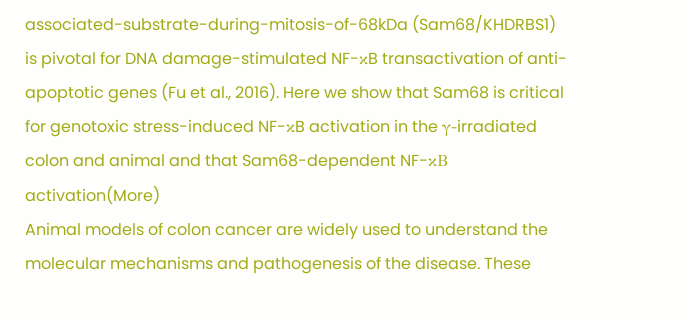associated-substrate-during-mitosis-of-68kDa (Sam68/KHDRBS1) is pivotal for DNA damage-stimulated NF-κB transactivation of anti-apoptotic genes (Fu et al., 2016). Here we show that Sam68 is critical for genotoxic stress-induced NF-κB activation in the γ-irradiated colon and animal and that Sam68-dependent NF-κB activation(More)
Animal models of colon cancer are widely used to understand the molecular mechanisms and pathogenesis of the disease. These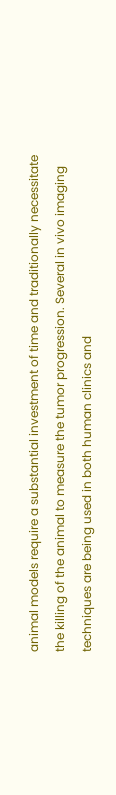animal models require a substantial investment of time and traditionally necessitate the killing of the animal to measure the tumor progression. Several in vivo imaging techniques are being used in both human clinics and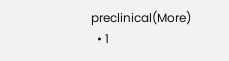preclinical(More)
  • 1